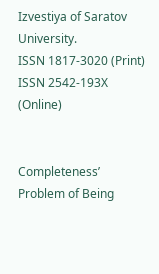Izvestiya of Saratov University.
ISSN 1817-3020 (Print)
ISSN 2542-193X (Online)


Completeness’ Problem of Being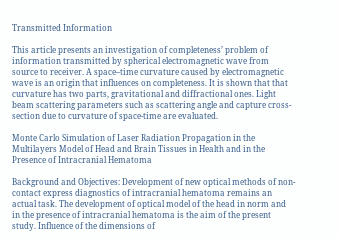Transmitted Information

This article presents an investigation of completeness’ problem of information transmitted by spherical electromagnetic wave from source to receiver. A space–time curvature caused by electromagnetic wave is an origin that influences on completeness. It is shown that that curvature has two parts, gravitational and diffractional ones. Light beam scattering parameters such as scattering angle and capture cross-section due to curvature of space-time are evaluated.

Monte Carlo Simulation of Laser Radiation Propagation in the Multilayers Model of Head and Brain Tissues in Health and in the Presence of Intracranial Hematoma

Background and Objectives: Development of new optical methods of non-contact express diagnostics of intracranial hematoma remains an actual task. The development of optical model of the head in norm and in the presence of intracranial hematoma is the aim of the present study. Influence of the dimensions of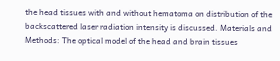the head tissues with and without hematoma on distribution of the backscattered laser radiation intensity is discussed. Materials and Methods: The optical model of the head and brain tissues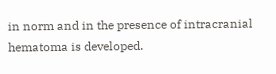in norm and in the presence of intracranial hematoma is developed.